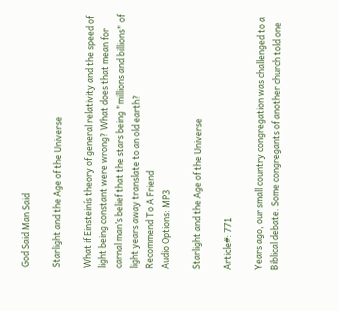God Said Man Said

Starlight and the Age of the Universe

What if Einsteinís theory of general relativity and the speed of light being constant were wrong? What does that mean for carnal man’s belief that the stars being "millions and billions" of light years away translate to an old earth?
Recommend To A Friend
Audio Options: MP3

Starlight and the Age of the Universe

Article#: 771

Years ago, our small country congregation was challenged to a Biblical debate. Some congregants of another church told one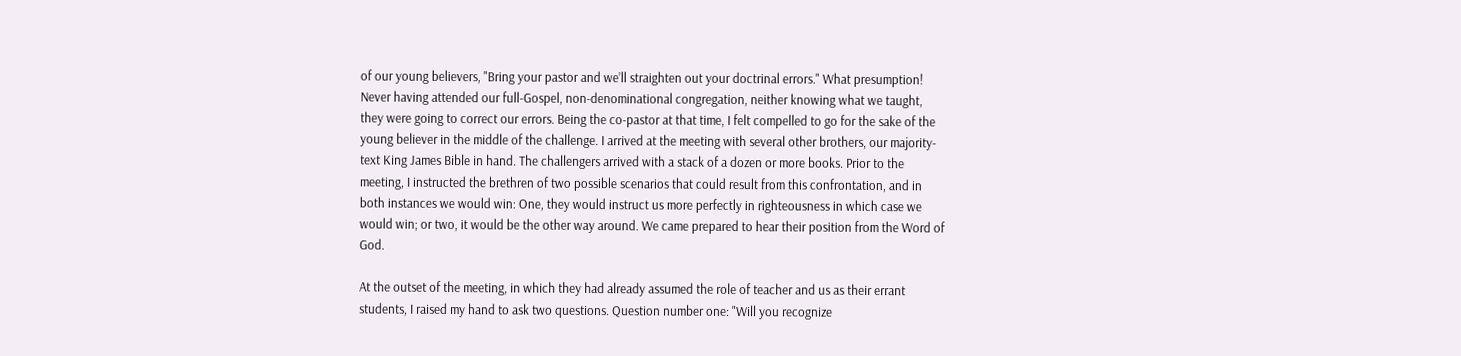of our young believers, "Bring your pastor and we’ll straighten out your doctrinal errors." What presumption! Never having attended our full-Gospel, non-denominational congregation, neither knowing what we taught, they were going to correct our errors. Being the co-pastor at that time, I felt compelled to go for the sake of the young believer in the middle of the challenge. I arrived at the meeting with several other brothers, our majority-text King James Bible in hand. The challengers arrived with a stack of a dozen or more books. Prior to the meeting, I instructed the brethren of two possible scenarios that could result from this confrontation, and in both instances we would win: One, they would instruct us more perfectly in righteousness in which case we would win; or two, it would be the other way around. We came prepared to hear their position from the Word of God.

At the outset of the meeting, in which they had already assumed the role of teacher and us as their errant students, I raised my hand to ask two questions. Question number one: "Will you recognize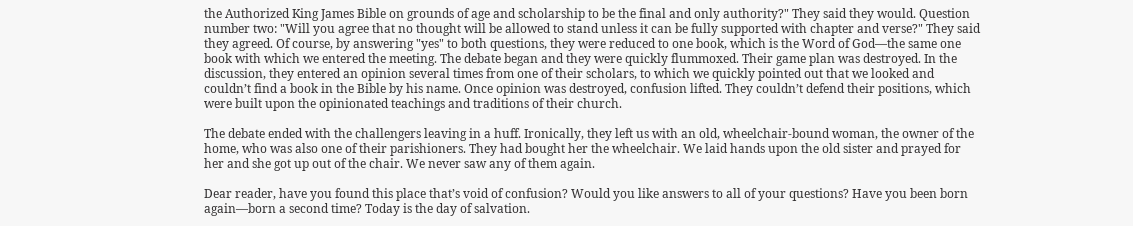the Authorized King James Bible on grounds of age and scholarship to be the final and only authority?" They said they would. Question number two: "Will you agree that no thought will be allowed to stand unless it can be fully supported with chapter and verse?" They said they agreed. Of course, by answering "yes" to both questions, they were reduced to one book, which is the Word of God—the same one book with which we entered the meeting. The debate began and they were quickly flummoxed. Their game plan was destroyed. In the discussion, they entered an opinion several times from one of their scholars, to which we quickly pointed out that we looked and couldn’t find a book in the Bible by his name. Once opinion was destroyed, confusion lifted. They couldn’t defend their positions, which were built upon the opinionated teachings and traditions of their church.

The debate ended with the challengers leaving in a huff. Ironically, they left us with an old, wheelchair-bound woman, the owner of the home, who was also one of their parishioners. They had bought her the wheelchair. We laid hands upon the old sister and prayed for her and she got up out of the chair. We never saw any of them again.

Dear reader, have you found this place that’s void of confusion? Would you like answers to all of your questions? Have you been born again—born a second time? Today is the day of salvation.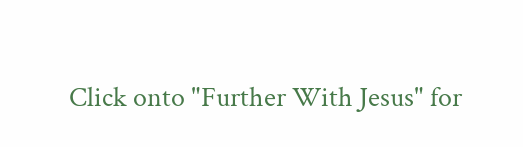Click onto "Further With Jesus" for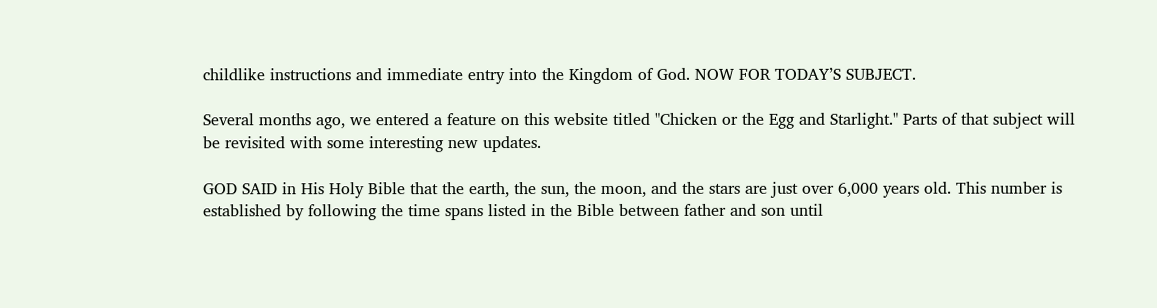childlike instructions and immediate entry into the Kingdom of God. NOW FOR TODAY’S SUBJECT.

Several months ago, we entered a feature on this website titled "Chicken or the Egg and Starlight." Parts of that subject will be revisited with some interesting new updates.

GOD SAID in His Holy Bible that the earth, the sun, the moon, and the stars are just over 6,000 years old. This number is established by following the time spans listed in the Bible between father and son until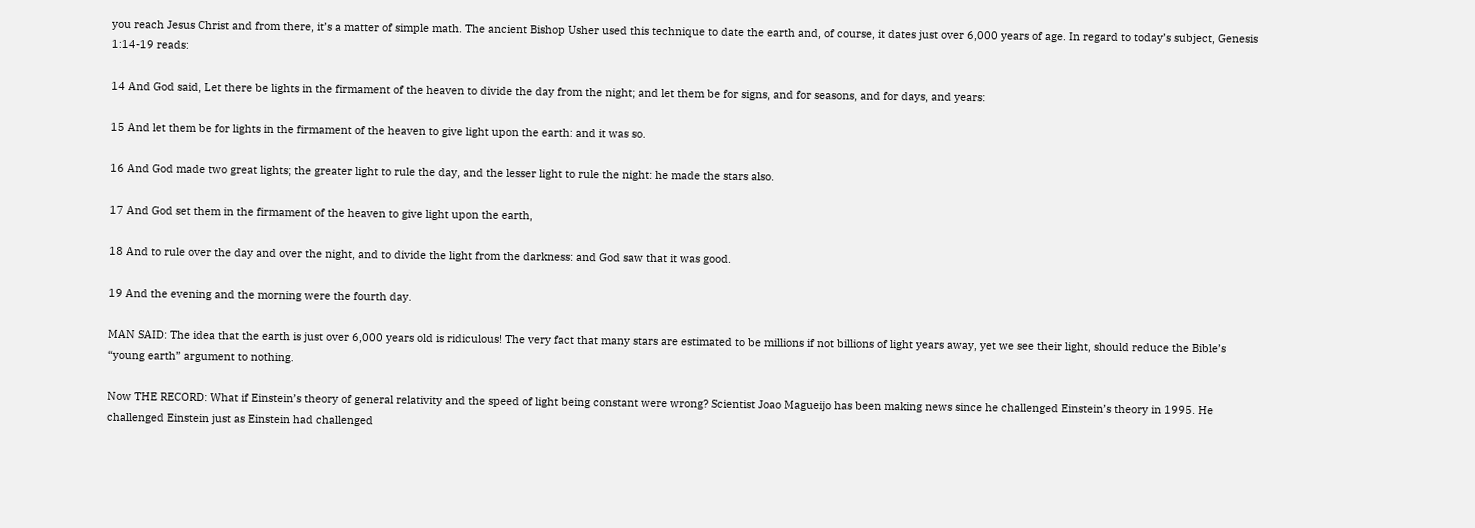you reach Jesus Christ and from there, it’s a matter of simple math. The ancient Bishop Usher used this technique to date the earth and, of course, it dates just over 6,000 years of age. In regard to today’s subject, Genesis 1:14-19 reads:

14 And God said, Let there be lights in the firmament of the heaven to divide the day from the night; and let them be for signs, and for seasons, and for days, and years:

15 And let them be for lights in the firmament of the heaven to give light upon the earth: and it was so.

16 And God made two great lights; the greater light to rule the day, and the lesser light to rule the night: he made the stars also.

17 And God set them in the firmament of the heaven to give light upon the earth,

18 And to rule over the day and over the night, and to divide the light from the darkness: and God saw that it was good.

19 And the evening and the morning were the fourth day.

MAN SAID: The idea that the earth is just over 6,000 years old is ridiculous! The very fact that many stars are estimated to be millions if not billions of light years away, yet we see their light, should reduce the Bible’s “young earth” argument to nothing.

Now THE RECORD: What if Einstein’s theory of general relativity and the speed of light being constant were wrong? Scientist Joao Magueijo has been making news since he challenged Einstein’s theory in 1995. He challenged Einstein just as Einstein had challenged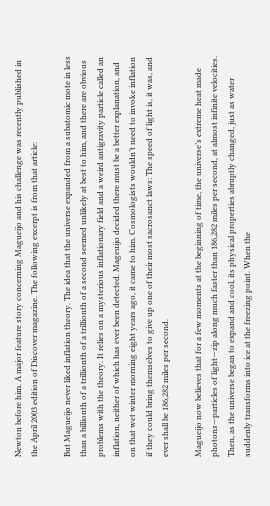Newton before him. A major feature story concerning Magueijo and his challenge was recently published in the April 2003 edition of Discover magazine. The following excerpt is from that article:

But Magueijo never liked inflation theory. The idea that the universe expanded from a subatomic mote in less than a billionth of a trillionth of a trillionth of a second seemed unlikely at best to him, and there are obvious problems with the theory. It relies on a mysterious inflationary field and a weird antigravity particle called an inflation, neither of which has ever been detected. Mageuijo decided there must be a better explanation, and on that wet winter morning eight years ago, it came to him. Cosmologists wouldn’t need to invoke inflation if they could bring themselves to give up one of their most sacrosanct laws: The speed of light is, it was, and ever shall be 186,282 miles per second.

Magueijo now believes that for a few moments at the beginning of time, the universe’s extreme heat made photons—particles of light—zip along much faster than 186,282 miles per second, at almost infinite velocities. Then, as the universe began to expand and cool, its physical properties abruptly changed, just as water suddenly transforms into ice at the freezing point. When the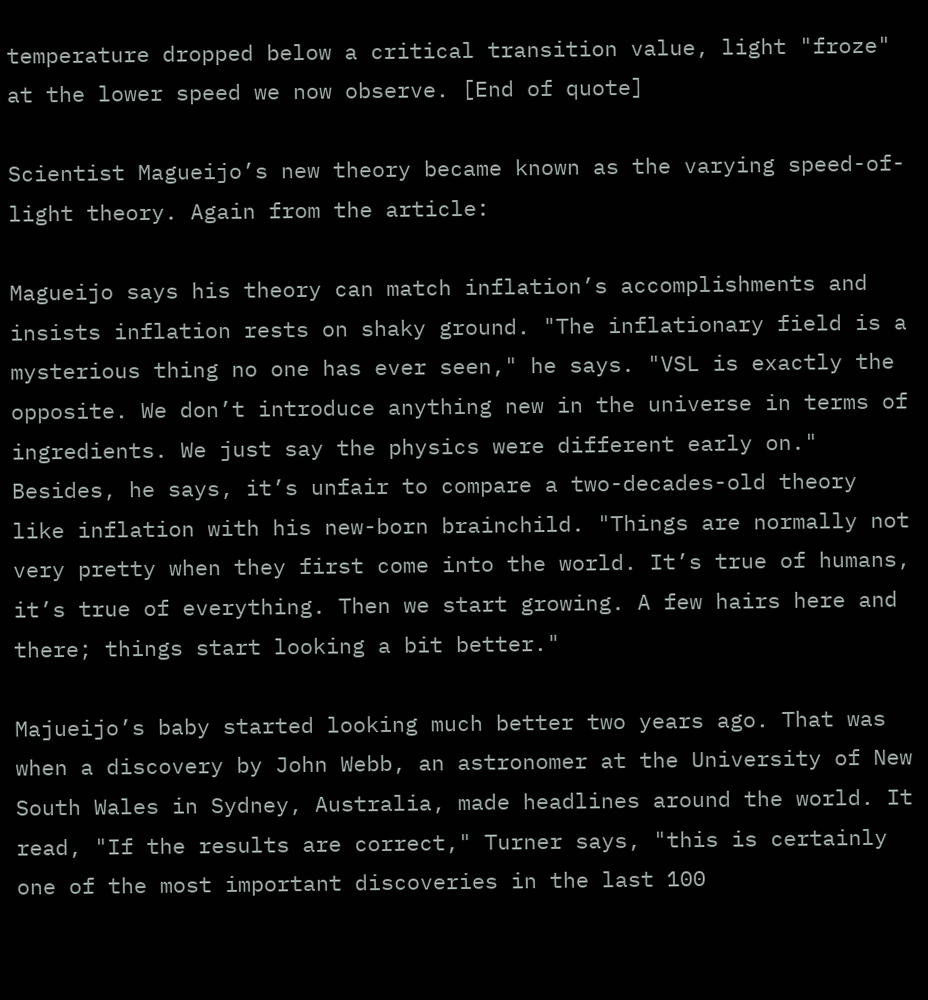temperature dropped below a critical transition value, light "froze" at the lower speed we now observe. [End of quote]

Scientist Magueijo’s new theory became known as the varying speed-of-light theory. Again from the article:

Magueijo says his theory can match inflation’s accomplishments and insists inflation rests on shaky ground. "The inflationary field is a mysterious thing no one has ever seen," he says. "VSL is exactly the opposite. We don’t introduce anything new in the universe in terms of ingredients. We just say the physics were different early on." Besides, he says, it’s unfair to compare a two-decades-old theory like inflation with his new-born brainchild. "Things are normally not very pretty when they first come into the world. It’s true of humans, it’s true of everything. Then we start growing. A few hairs here and there; things start looking a bit better."

Majueijo’s baby started looking much better two years ago. That was when a discovery by John Webb, an astronomer at the University of New South Wales in Sydney, Australia, made headlines around the world. It read, "If the results are correct," Turner says, "this is certainly one of the most important discoveries in the last 100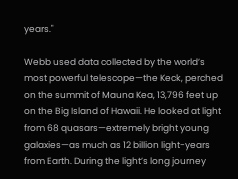years."

Webb used data collected by the world’s most powerful telescope—the Keck, perched on the summit of Mauna Kea, 13,796 feet up on the Big Island of Hawaii. He looked at light from 68 quasars—extremely bright young galaxies—as much as 12 billion light-years from Earth. During the light’s long journey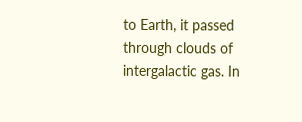to Earth, it passed through clouds of intergalactic gas. In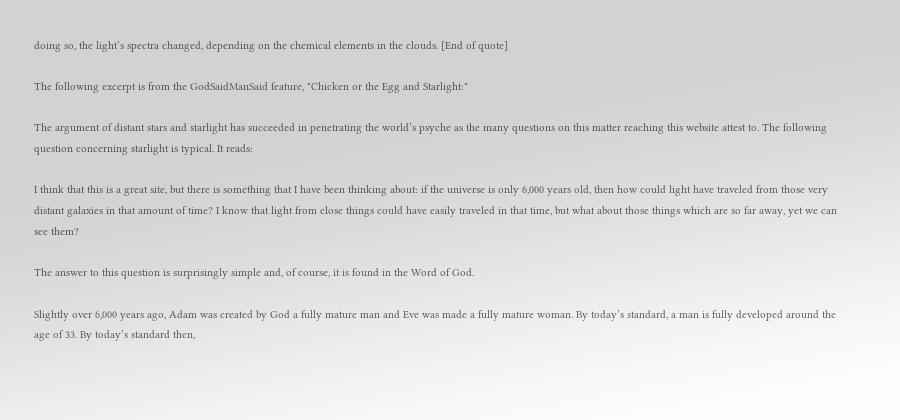doing so, the light’s spectra changed, depending on the chemical elements in the clouds. [End of quote]

The following excerpt is from the GodSaidManSaid feature, "Chicken or the Egg and Starlight:"

The argument of distant stars and starlight has succeeded in penetrating the world’s psyche as the many questions on this matter reaching this website attest to. The following question concerning starlight is typical. It reads:

I think that this is a great site, but there is something that I have been thinking about: if the universe is only 6,000 years old, then how could light have traveled from those very distant galaxies in that amount of time? I know that light from close things could have easily traveled in that time, but what about those things which are so far away, yet we can see them?

The answer to this question is surprisingly simple and, of course, it is found in the Word of God.

Slightly over 6,000 years ago, Adam was created by God a fully mature man and Eve was made a fully mature woman. By today’s standard, a man is fully developed around the age of 33. By today’s standard then,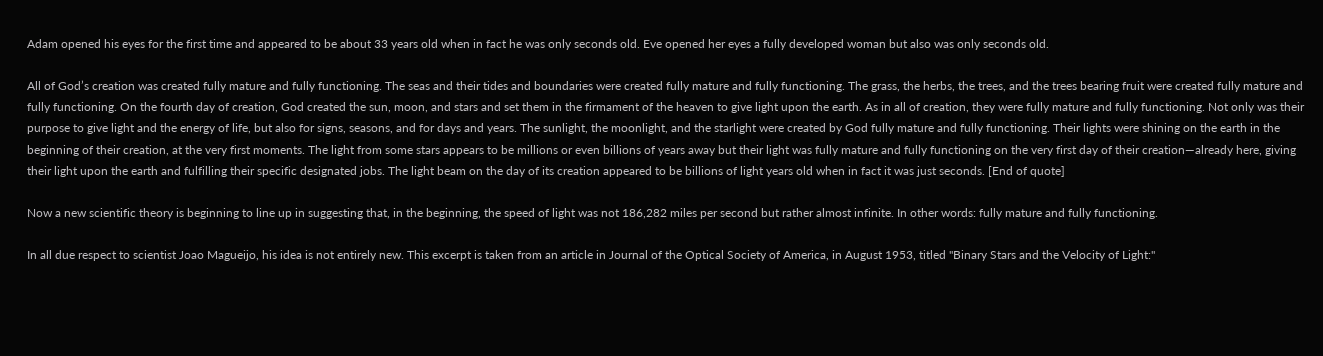Adam opened his eyes for the first time and appeared to be about 33 years old when in fact he was only seconds old. Eve opened her eyes a fully developed woman but also was only seconds old.

All of God’s creation was created fully mature and fully functioning. The seas and their tides and boundaries were created fully mature and fully functioning. The grass, the herbs, the trees, and the trees bearing fruit were created fully mature and fully functioning. On the fourth day of creation, God created the sun, moon, and stars and set them in the firmament of the heaven to give light upon the earth. As in all of creation, they were fully mature and fully functioning. Not only was their purpose to give light and the energy of life, but also for signs, seasons, and for days and years. The sunlight, the moonlight, and the starlight were created by God fully mature and fully functioning. Their lights were shining on the earth in the beginning of their creation, at the very first moments. The light from some stars appears to be millions or even billions of years away but their light was fully mature and fully functioning on the very first day of their creation—already here, giving their light upon the earth and fulfilling their specific designated jobs. The light beam on the day of its creation appeared to be billions of light years old when in fact it was just seconds. [End of quote]

Now a new scientific theory is beginning to line up in suggesting that, in the beginning, the speed of light was not 186,282 miles per second but rather almost infinite. In other words: fully mature and fully functioning.

In all due respect to scientist Joao Magueijo, his idea is not entirely new. This excerpt is taken from an article in Journal of the Optical Society of America, in August 1953, titled "Binary Stars and the Velocity of Light:"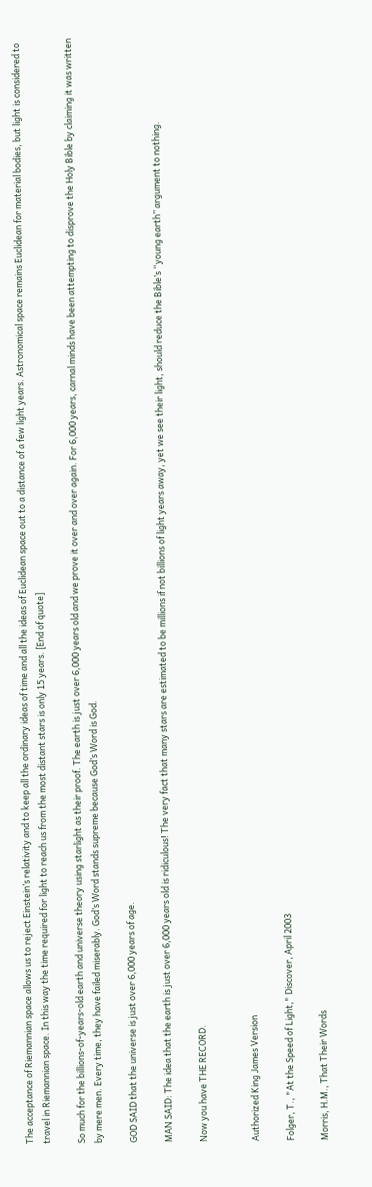The acceptance of Riemannian space allows us to reject Einstein’s relativity and to keep all the ordinary ideas of time and all the ideas of Euclidean space out to a distance of a few light years. Astronomical space remains Euclidean for material bodies, but light is considered to travel in Riemannian space. In this way the time required for light to reach us from the most distant stars is only 15 years. [End of quote]

So much for the billions-of-years-old earth and universe theory using starlight as their proof. The earth is just over 6,000 years old and we prove it over and over again. For 6,000 years, carnal minds have been attempting to disprove the Holy Bible by claiming it was written by mere men. Every time, they have failed miserably. God’s Word stands supreme because God’s Word is God.

GOD SAID that the universe is just over 6,000 years of age.

MAN SAID: The idea that the earth is just over 6,000 years old is ridiculous! The very fact that many stars are estimated to be millions if not billions of light years away, yet we see their light, should reduce the Bible’s “young earth” argument to nothing.

Now you have THE RECORD.


Authorized King James Version

Folger, T., "At the Speed of Light," Discover, April 2003

Morris, H.M., That Their Words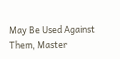May Be Used Against Them, Master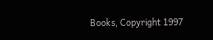Books, Copyright 1997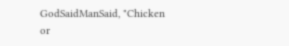GodSaidManSaid, "Chicken or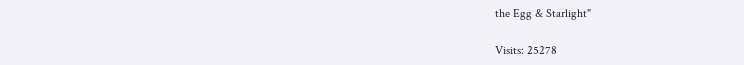the Egg & Starlight"

Visits: 25278